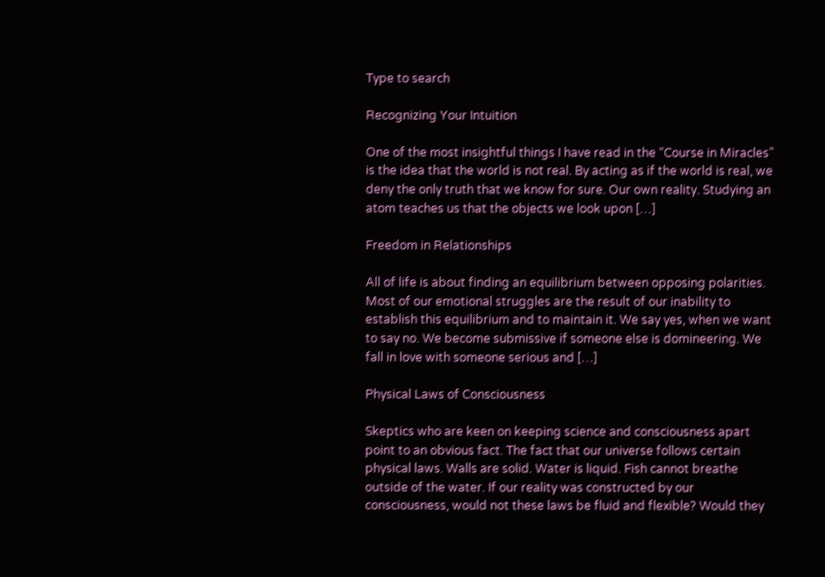Type to search

Recognizing Your Intuition

One of the most insightful things I have read in the “Course in Miracles” is the idea that the world is not real. By acting as if the world is real, we deny the only truth that we know for sure. Our own reality. Studying an atom teaches us that the objects we look upon […]

Freedom in Relationships

All of life is about finding an equilibrium between opposing polarities. Most of our emotional struggles are the result of our inability to establish this equilibrium and to maintain it. We say yes, when we want to say no. We become submissive if someone else is domineering. We fall in love with someone serious and […]

Physical Laws of Consciousness

Skeptics who are keen on keeping science and consciousness apart point to an obvious fact. The fact that our universe follows certain physical laws. Walls are solid. Water is liquid. Fish cannot breathe outside of the water. If our reality was constructed by our consciousness, would not these laws be fluid and flexible? Would they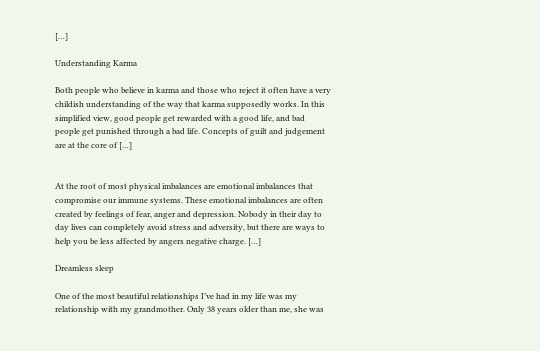[…]

Understanding Karma

Both people who believe in karma and those who reject it often have a very childish understanding of the way that karma supposedly works. In this simplified view, good people get rewarded with a good life, and bad people get punished through a bad life. Concepts of guilt and judgement are at the core of […]


At the root of most physical imbalances are emotional imbalances that compromise our immune systems. These emotional imbalances are often created by feelings of fear, anger and depression. Nobody in their day to day lives can completely avoid stress and adversity, but there are ways to help you be less affected by angers negative charge. […]

Dreamless sleep

One of the most beautiful relationships I’ve had in my life was my relationship with my grandmother. Only 38 years older than me, she was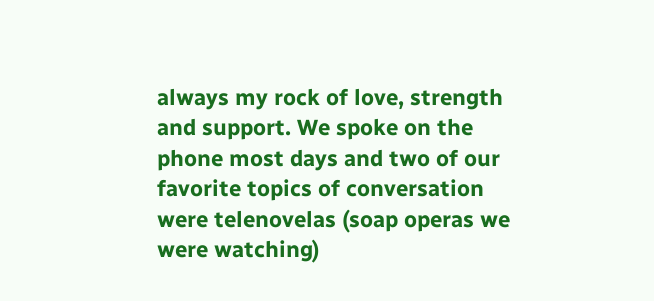always my rock of love, strength and support. We spoke on the phone most days and two of our favorite topics of conversation were telenovelas (soap operas we were watching)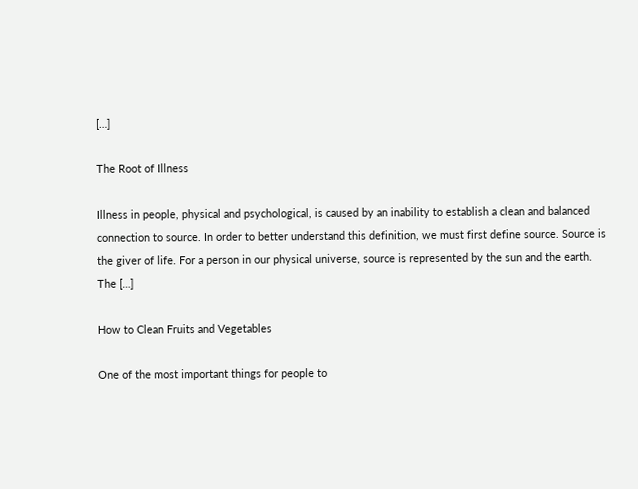[…]

The Root of Illness

Illness in people, physical and psychological, is caused by an inability to establish a clean and balanced connection to source. In order to better understand this definition, we must first define source. Source is the giver of life. For a person in our physical universe, source is represented by the sun and the earth. The […]

How to Clean Fruits and Vegetables

One of the most important things for people to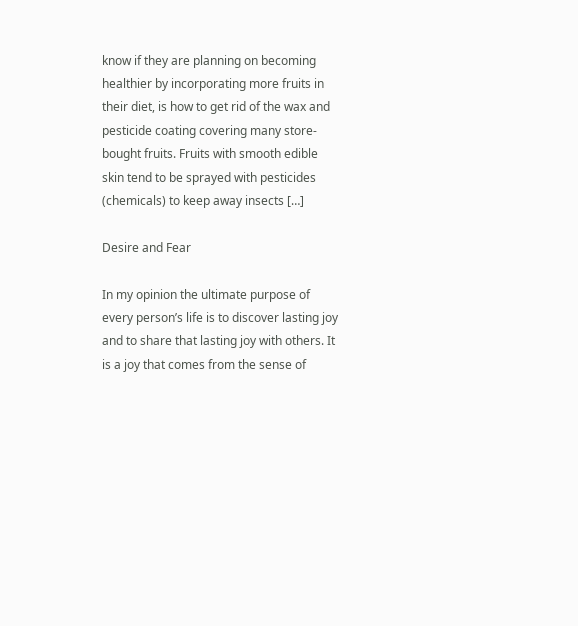know if they are planning on becoming healthier by incorporating more fruits in their diet, is how to get rid of the wax and pesticide coating covering many store-bought fruits. Fruits with smooth edible skin tend to be sprayed with pesticides (chemicals) to keep away insects […]

Desire and Fear

In my opinion the ultimate purpose of every person’s life is to discover lasting joy and to share that lasting joy with others. It is a joy that comes from the sense of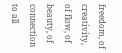freedom, of creativity, of flow, of beauty, of connection to all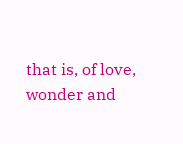that is, of love, wonder and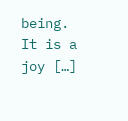being. It is a joy […]